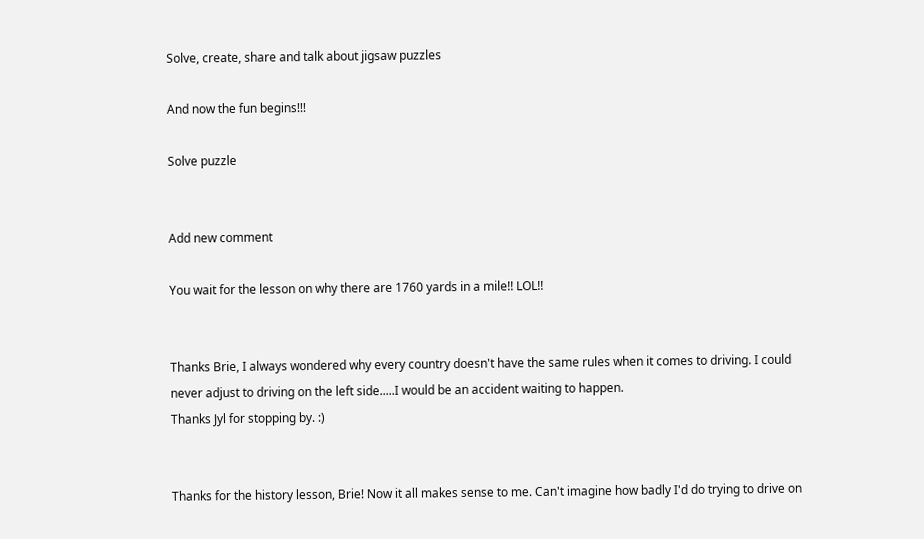Solve, create, share and talk about jigsaw puzzles

And now the fun begins!!!

Solve puzzle


Add new comment

You wait for the lesson on why there are 1760 yards in a mile!! LOL!!


Thanks Brie, I always wondered why every country doesn't have the same rules when it comes to driving. I could never adjust to driving on the left side.....I would be an accident waiting to happen.
Thanks Jyl for stopping by. :)


Thanks for the history lesson, Brie! Now it all makes sense to me. Can't imagine how badly I'd do trying to drive on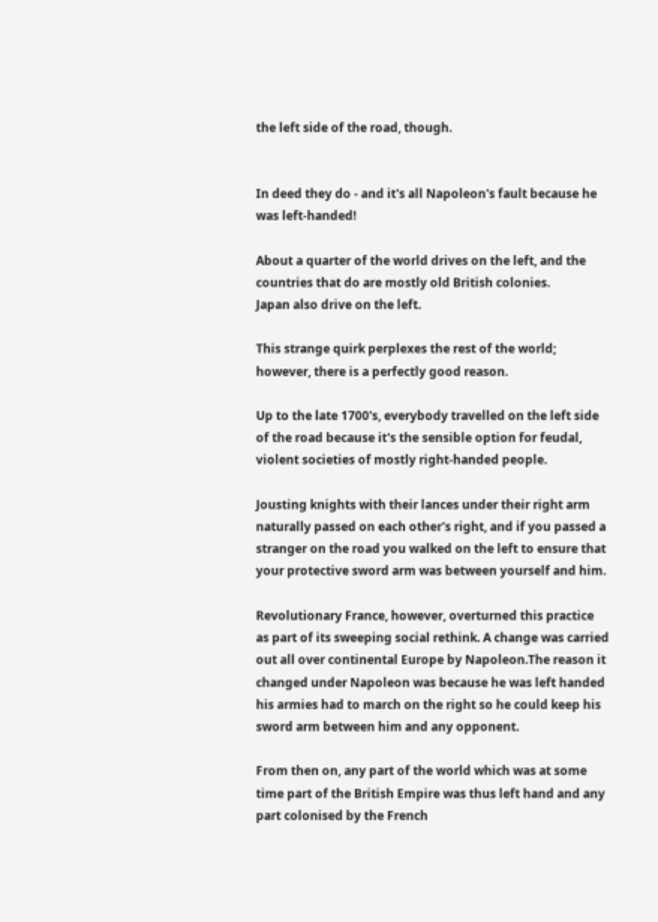the left side of the road, though.


In deed they do - and it's all Napoleon's fault because he was left-handed!

About a quarter of the world drives on the left, and the countries that do are mostly old British colonies.
Japan also drive on the left.

This strange quirk perplexes the rest of the world; however, there is a perfectly good reason.

Up to the late 1700's, everybody travelled on the left side of the road because it's the sensible option for feudal, violent societies of mostly right-handed people.

Jousting knights with their lances under their right arm naturally passed on each other's right, and if you passed a stranger on the road you walked on the left to ensure that your protective sword arm was between yourself and him.

Revolutionary France, however, overturned this practice as part of its sweeping social rethink. A change was carried out all over continental Europe by Napoleon.The reason it changed under Napoleon was because he was left handed his armies had to march on the right so he could keep his sword arm between him and any opponent.

From then on, any part of the world which was at some time part of the British Empire was thus left hand and any part colonised by the French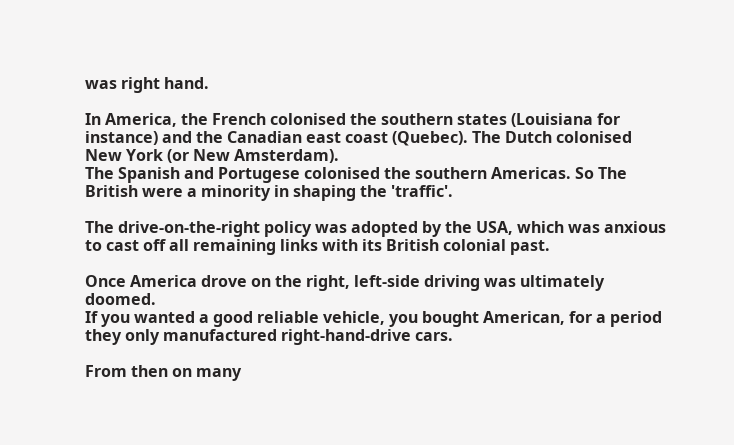was right hand.

In America, the French colonised the southern states (Louisiana for instance) and the Canadian east coast (Quebec). The Dutch colonised New York (or New Amsterdam).
The Spanish and Portugese colonised the southern Americas. So The British were a minority in shaping the 'traffic'.

The drive-on-the-right policy was adopted by the USA, which was anxious to cast off all remaining links with its British colonial past.

Once America drove on the right, left-side driving was ultimately doomed.
If you wanted a good reliable vehicle, you bought American, for a period they only manufactured right-hand-drive cars.

From then on many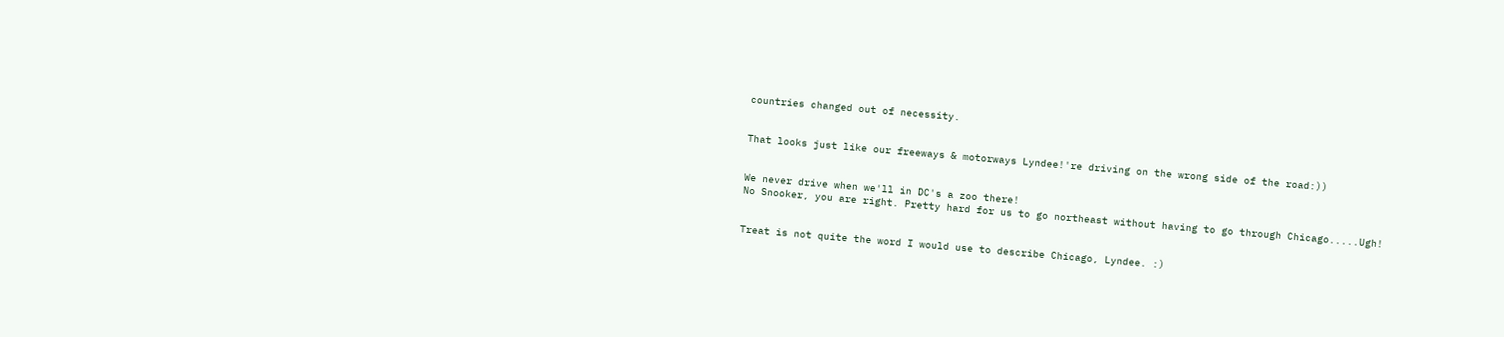countries changed out of necessity.


That looks just like our freeways & motorways Lyndee!'re driving on the wrong side of the road:))


We never drive when we'll in DC's a zoo there!
No Snooker, you are right. Pretty hard for us to go northeast without having to go through Chicago.....Ugh!


Treat is not quite the word I would use to describe Chicago, Lyndee. :)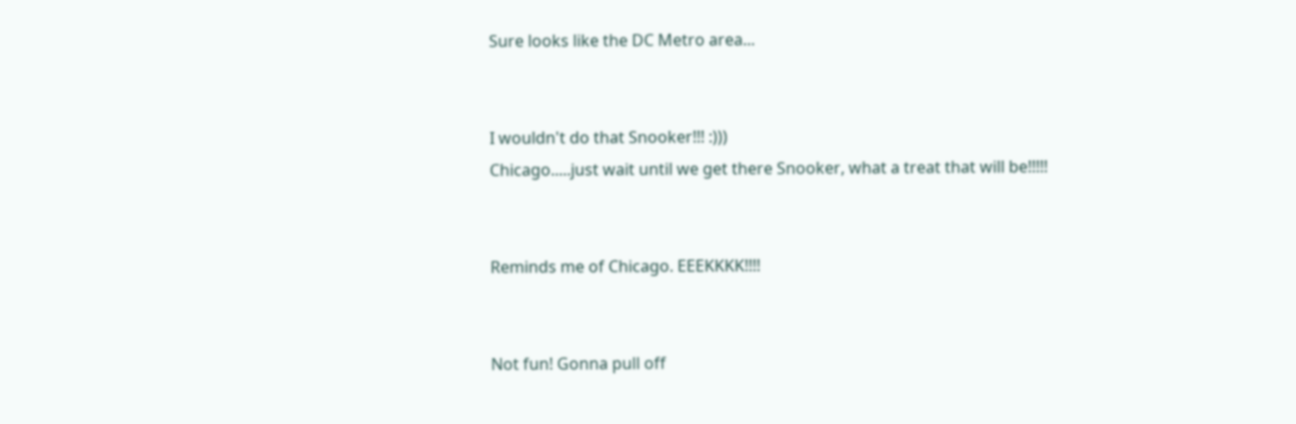Sure looks like the DC Metro area...


I wouldn't do that Snooker!!! :)))
Chicago.....just wait until we get there Snooker, what a treat that will be!!!!!


Reminds me of Chicago. EEEKKKK!!!!


Not fun! Gonna pull off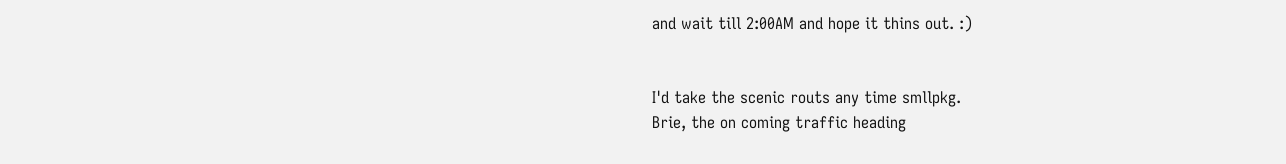and wait till 2:00AM and hope it thins out. :)


I'd take the scenic routs any time smllpkg.
Brie, the on coming traffic heading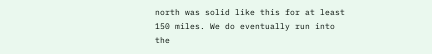north was solid like this for at least 150 miles. We do eventually run into the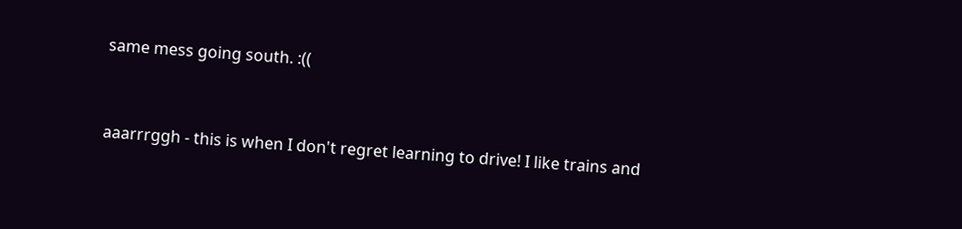same mess going south. :((


aaarrrggh - this is when I don't regret learning to drive! I like trains and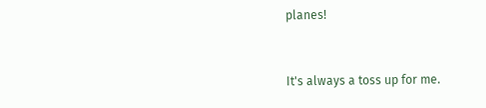planes!


It's always a toss up for me.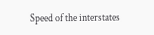Speed of the interstates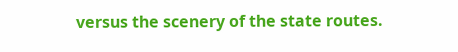versus the scenery of the state routes.